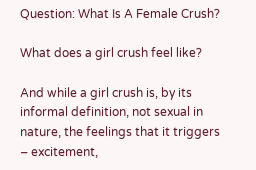Question: What Is A Female Crush?

What does a girl crush feel like?

And while a girl crush is, by its informal definition, not sexual in nature, the feelings that it triggers – excitement,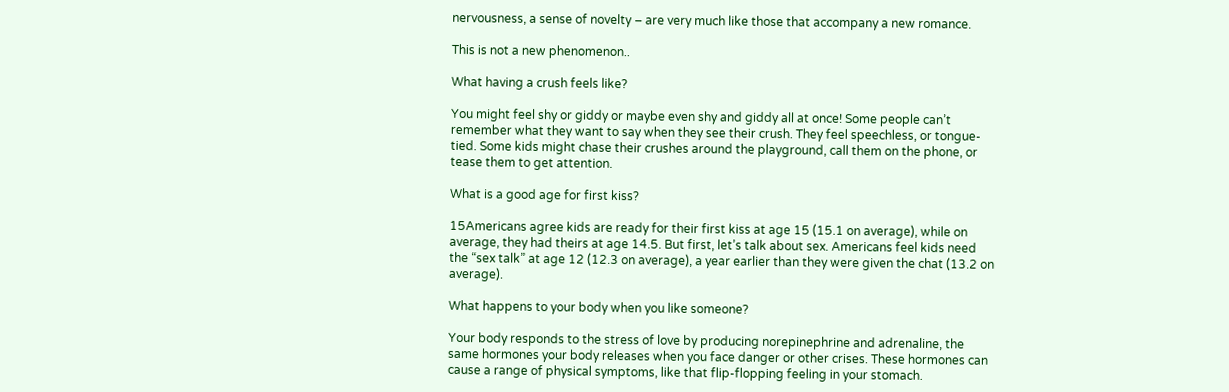nervousness, a sense of novelty – are very much like those that accompany a new romance.

This is not a new phenomenon..

What having a crush feels like?

You might feel shy or giddy or maybe even shy and giddy all at once! Some people can’t remember what they want to say when they see their crush. They feel speechless, or tongue-tied. Some kids might chase their crushes around the playground, call them on the phone, or tease them to get attention.

What is a good age for first kiss?

15Americans agree kids are ready for their first kiss at age 15 (15.1 on average), while on average, they had theirs at age 14.5. But first, let’s talk about sex. Americans feel kids need the “sex talk” at age 12 (12.3 on average), a year earlier than they were given the chat (13.2 on average).

What happens to your body when you like someone?

Your body responds to the stress of love by producing norepinephrine and adrenaline, the same hormones your body releases when you face danger or other crises. These hormones can cause a range of physical symptoms, like that flip-flopping feeling in your stomach.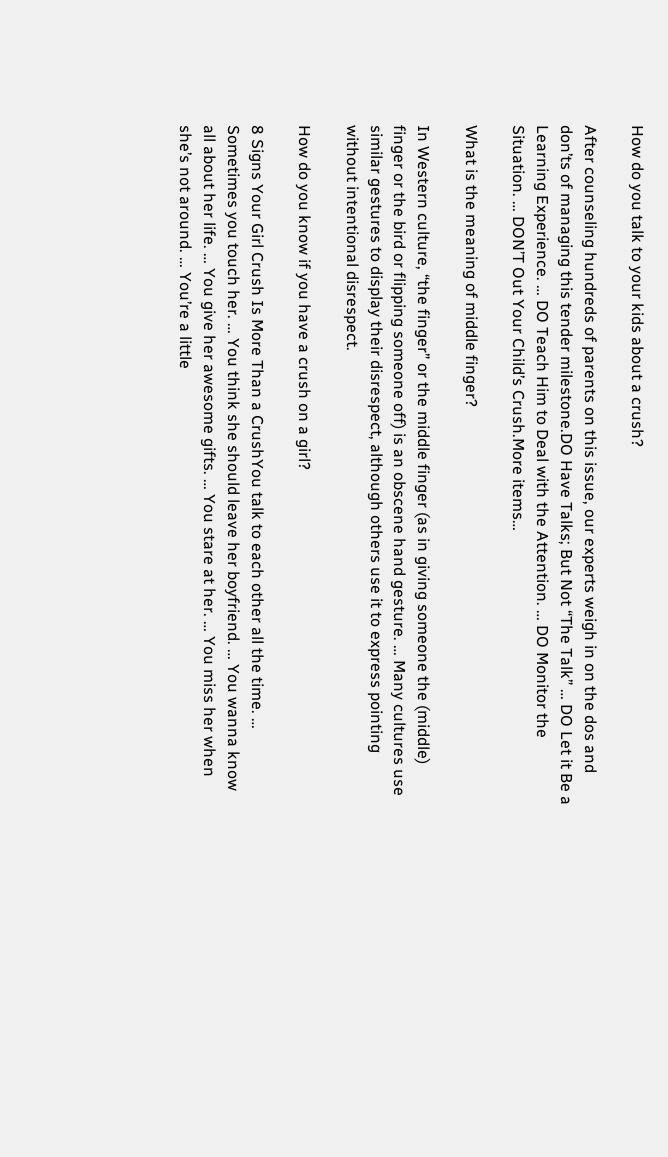How do you talk to your kids about a crush?

After counseling hundreds of parents on this issue, our experts weigh in on the dos and don’ts of managing this tender milestone.DO Have Talks; But Not “The Talk” … DO Let it Be a Learning Experience. … DO Teach Him to Deal with the Attention. … DO Monitor the Situation. … DON’T Out Your Child’s Crush.More items…

What is the meaning of middle finger?

In Western culture, “the finger” or the middle finger (as in giving someone the (middle) finger or the bird or flipping someone off) is an obscene hand gesture. … Many cultures use similar gestures to display their disrespect, although others use it to express pointing without intentional disrespect.

How do you know if you have a crush on a girl?

8 Signs Your Girl Crush Is More Than a CrushYou talk to each other all the time. … Sometimes you touch her. … You think she should leave her boyfriend. … You wanna know all about her life. … You give her awesome gifts. … You stare at her. … You miss her when she’s not around. … You’re a little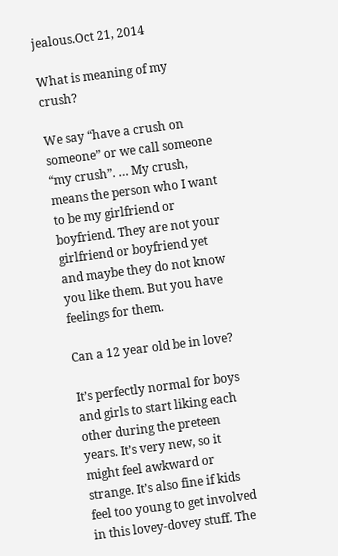jealous.Oct 21, 2014

What is meaning of my crush?

We say “have a crush on someone” or we call someone “my crush”. … My crush, means the person who I want to be my girlfriend or boyfriend. They are not your girlfriend or boyfriend yet and maybe they do not know you like them. But you have feelings for them.

Can a 12 year old be in love?

It’s perfectly normal for boys and girls to start liking each other during the preteen years. It’s very new, so it might feel awkward or strange. It’s also fine if kids feel too young to get involved in this lovey-dovey stuff. The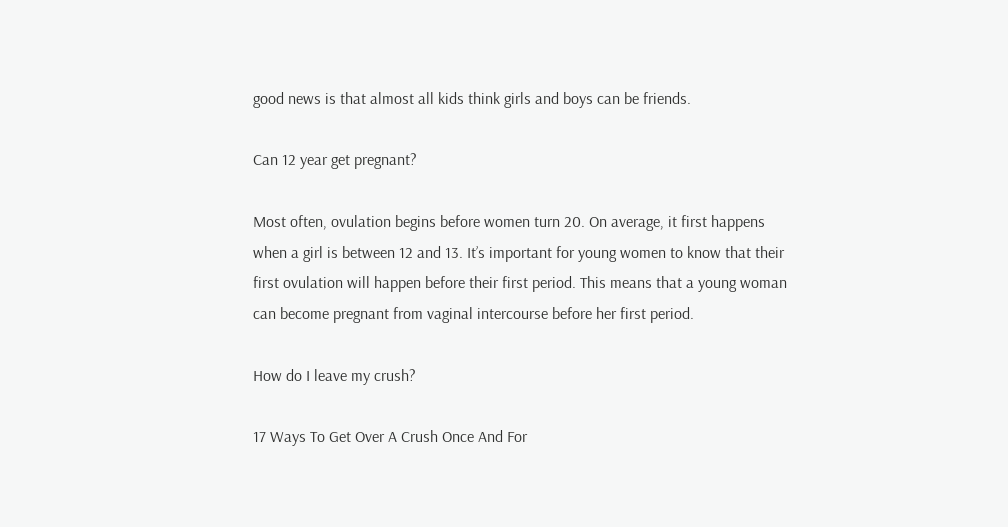good news is that almost all kids think girls and boys can be friends.

Can 12 year get pregnant?

Most often, ovulation begins before women turn 20. On average, it first happens when a girl is between 12 and 13. It’s important for young women to know that their first ovulation will happen before their first period. This means that a young woman can become pregnant from vaginal intercourse before her first period.

How do I leave my crush?

17 Ways To Get Over A Crush Once And For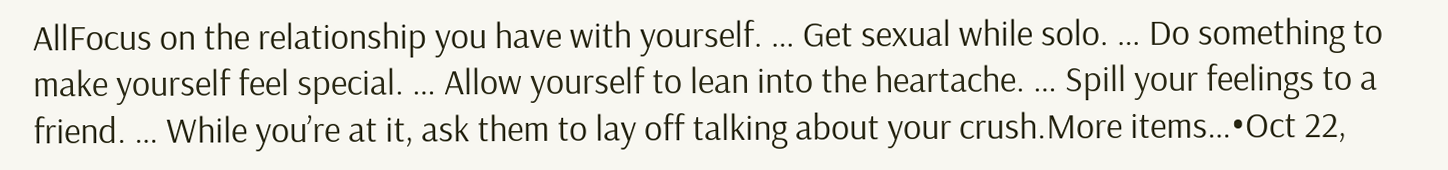AllFocus on the relationship you have with yourself. … Get sexual while solo. … Do something to make yourself feel special. … Allow yourself to lean into the heartache. … Spill your feelings to a friend. … While you’re at it, ask them to lay off talking about your crush.More items…•Oct 22,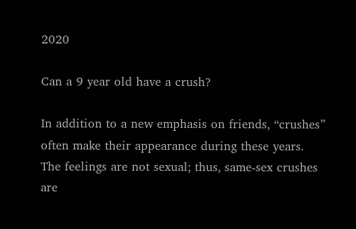2020

Can a 9 year old have a crush?

In addition to a new emphasis on friends, “crushes” often make their appearance during these years. The feelings are not sexual; thus, same-sex crushes are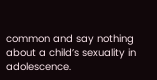common and say nothing about a child’s sexuality in adolescence.